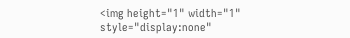<img height="1" width="1" style="display:none"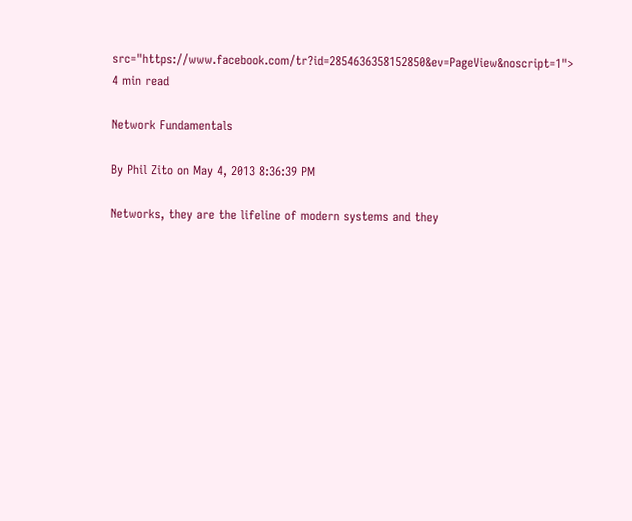src="https://www.facebook.com/tr?id=2854636358152850&ev=PageView&noscript=1">
4 min read

Network Fundamentals

By Phil Zito on May 4, 2013 8:36:39 PM

Networks, they are the lifeline of modern systems and they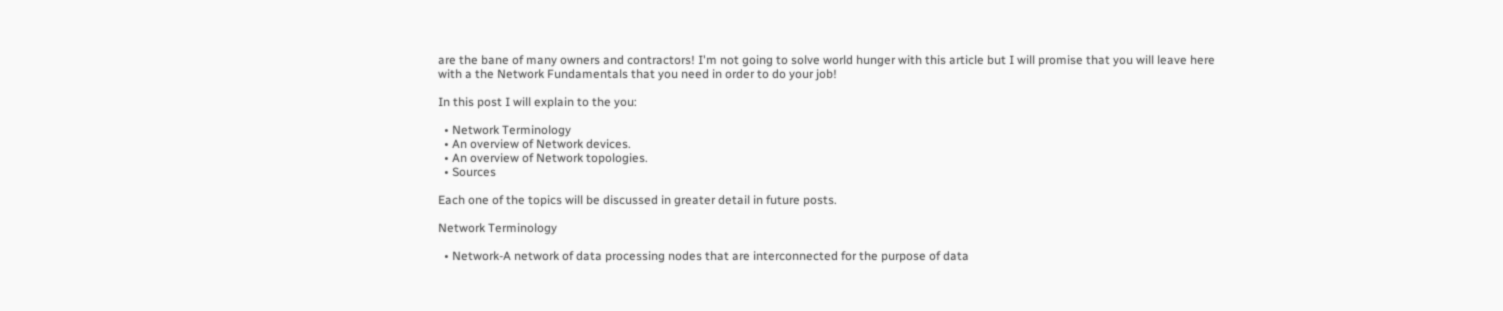are the bane of many owners and contractors! I'm not going to solve world hunger with this article but I will promise that you will leave here with a the Network Fundamentals that you need in order to do your job!

In this post I will explain to the you:

  • Network Terminology
  • An overview of Network devices.
  • An overview of Network topologies.
  • Sources

Each one of the topics will be discussed in greater detail in future posts.

Network Terminology

  • Network-A network of data processing nodes that are interconnected for the purpose of data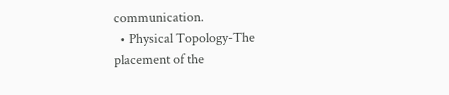communication.
  • Physical Topology-The placement of the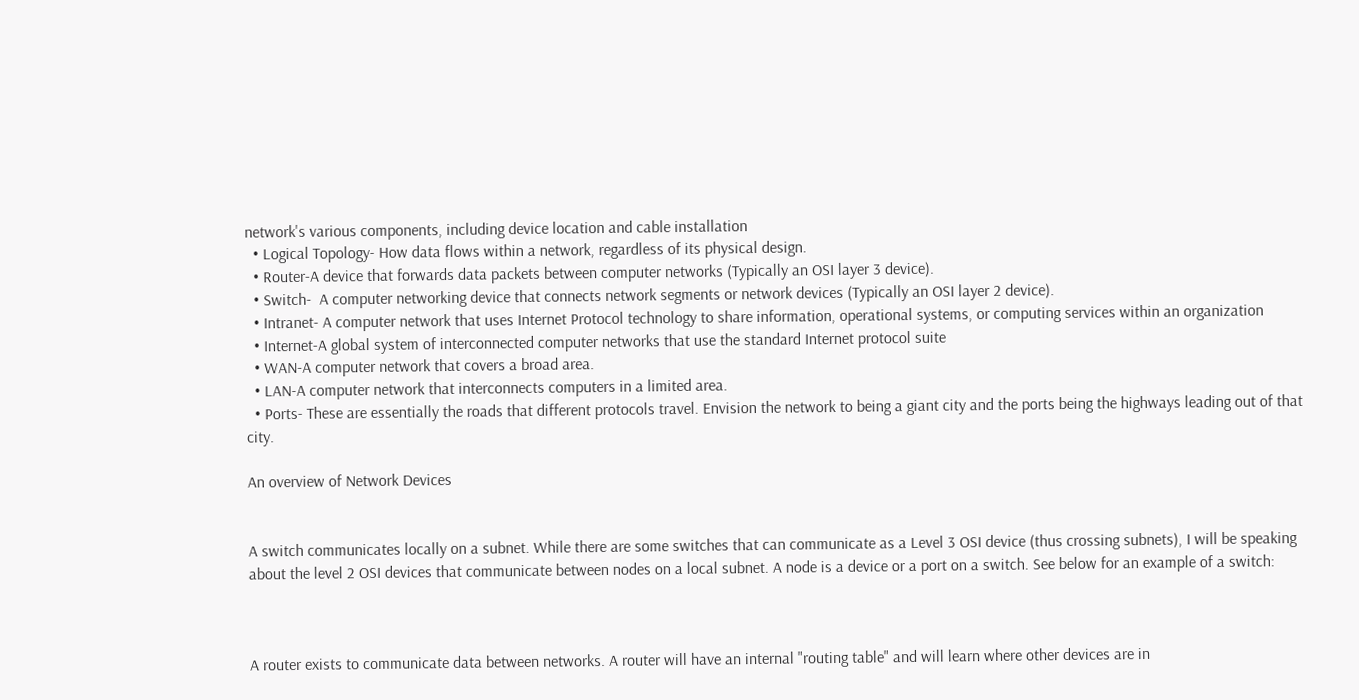network's various components, including device location and cable installation
  • Logical Topology- How data flows within a network, regardless of its physical design.
  • Router-A device that forwards data packets between computer networks (Typically an OSI layer 3 device).
  • Switch-  A computer networking device that connects network segments or network devices (Typically an OSI layer 2 device).
  • Intranet- A computer network that uses Internet Protocol technology to share information, operational systems, or computing services within an organization
  • Internet-A global system of interconnected computer networks that use the standard Internet protocol suite
  • WAN-A computer network that covers a broad area.
  • LAN-A computer network that interconnects computers in a limited area.
  • Ports- These are essentially the roads that different protocols travel. Envision the network to being a giant city and the ports being the highways leading out of that city.

An overview of Network Devices


A switch communicates locally on a subnet. While there are some switches that can communicate as a Level 3 OSI device (thus crossing subnets), I will be speaking about the level 2 OSI devices that communicate between nodes on a local subnet. A node is a device or a port on a switch. See below for an example of a switch:



A router exists to communicate data between networks. A router will have an internal "routing table" and will learn where other devices are in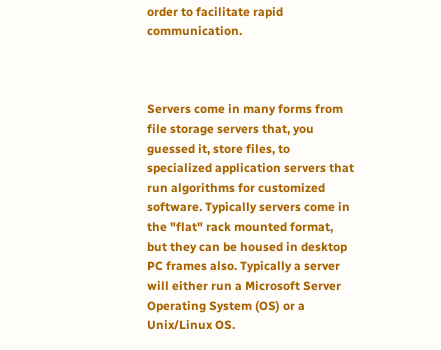order to facilitate rapid communication.



Servers come in many forms from file storage servers that, you guessed it, store files, to specialized application servers that run algorithms for customized software. Typically servers come in the "flat" rack mounted format, but they can be housed in desktop PC frames also. Typically a server will either run a Microsoft Server Operating System (OS) or a Unix/Linux OS.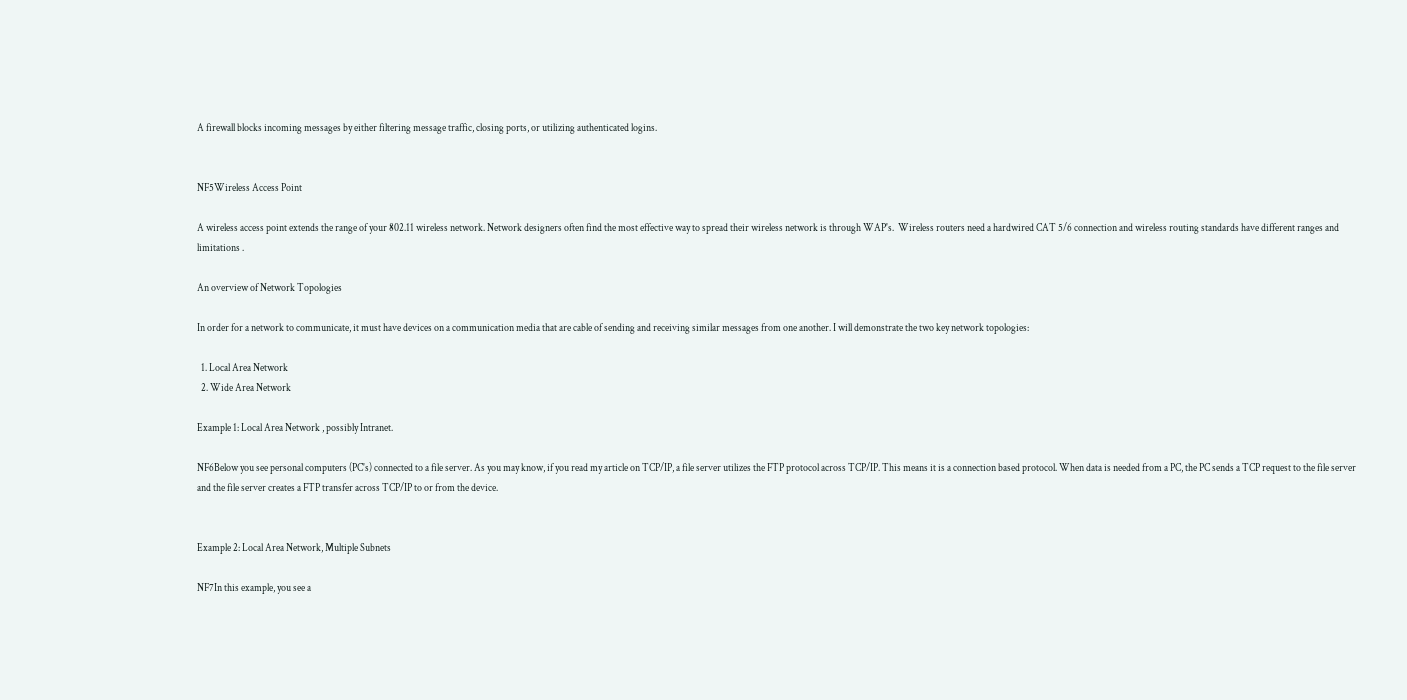A firewall blocks incoming messages by either filtering message traffic, closing ports, or utilizing authenticated logins.


NF5Wireless Access Point

A wireless access point extends the range of your 802.11 wireless network. Network designers often find the most effective way to spread their wireless network is through WAP's.  Wireless routers need a hardwired CAT 5/6 connection and wireless routing standards have different ranges and limitations .

An overview of Network Topologies

In order for a network to communicate, it must have devices on a communication media that are cable of sending and receiving similar messages from one another. I will demonstrate the two key network topologies:

  1. Local Area Network
  2. Wide Area Network

Example 1: Local Area Network , possibly Intranet.

NF6Below you see personal computers (PC's) connected to a file server. As you may know, if you read my article on TCP/IP, a file server utilizes the FTP protocol across TCP/IP. This means it is a connection based protocol. When data is needed from a PC, the PC sends a TCP request to the file server and the file server creates a FTP transfer across TCP/IP to or from the device.


Example 2: Local Area Network, Multiple Subnets

NF7In this example, you see a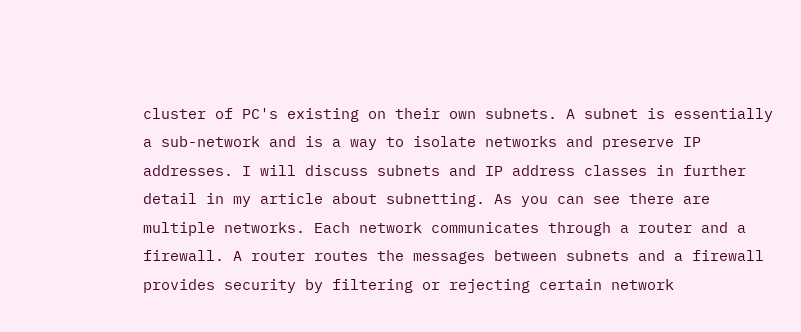cluster of PC's existing on their own subnets. A subnet is essentially a sub-network and is a way to isolate networks and preserve IP addresses. I will discuss subnets and IP address classes in further detail in my article about subnetting. As you can see there are multiple networks. Each network communicates through a router and a firewall. A router routes the messages between subnets and a firewall provides security by filtering or rejecting certain network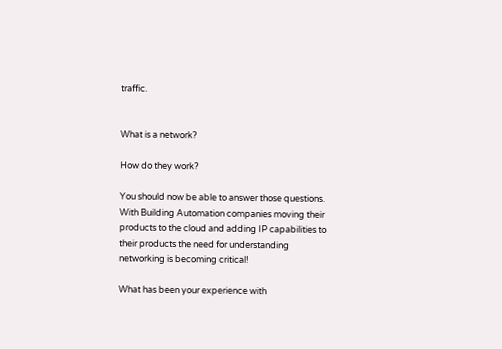traffic.


What is a network?

How do they work?

You should now be able to answer those questions. With Building Automation companies moving their products to the cloud and adding IP capabilities to their products the need for understanding networking is becoming critical!

What has been your experience with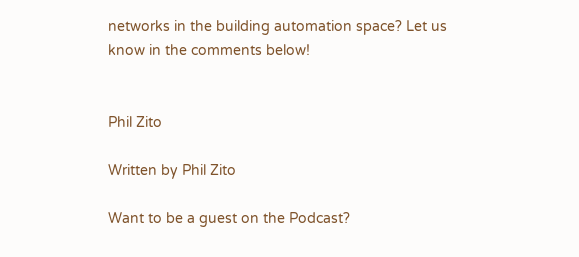networks in the building automation space? Let us know in the comments below!


Phil Zito

Written by Phil Zito

Want to be a guest on the Podcast?